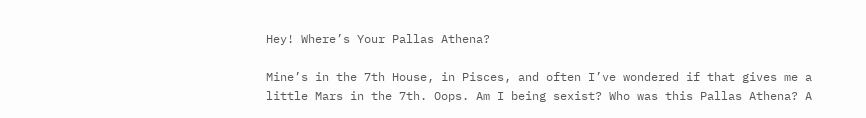Hey! Where’s Your Pallas Athena?

Mine’s in the 7th House, in Pisces, and often I’ve wondered if that gives me a little Mars in the 7th. Oops. Am I being sexist? Who was this Pallas Athena? A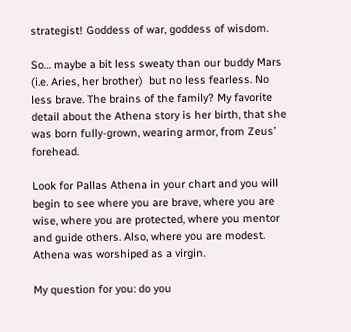strategist! Goddess of war, goddess of wisdom.

So… maybe a bit less sweaty than our buddy Mars (i.e. Aries, her brother)  but no less fearless. No less brave. The brains of the family? My favorite detail about the Athena story is her birth, that she was born fully-grown, wearing armor, from Zeus’ forehead.

Look for Pallas Athena in your chart and you will begin to see where you are brave, where you are wise, where you are protected, where you mentor and guide others. Also, where you are modest. Athena was worshiped as a virgin.

My question for you: do you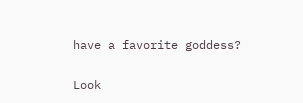have a favorite goddess?

Look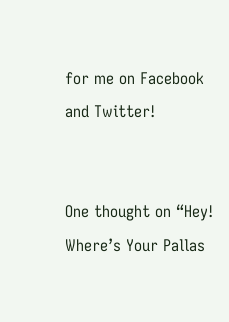for me on Facebook and Twitter!


One thought on “Hey! Where’s Your Pallas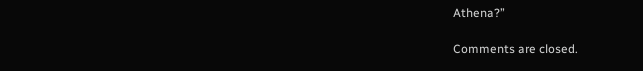Athena?”

Comments are closed.